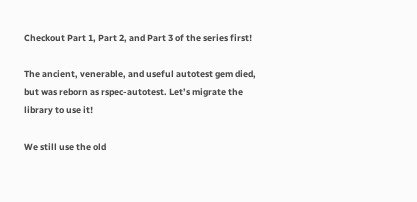Checkout Part 1, Part 2, and Part 3 of the series first!

The ancient, venerable, and useful autotest gem died, but was reborn as rspec-autotest. Let’s migrate the library to use it!

We still use the old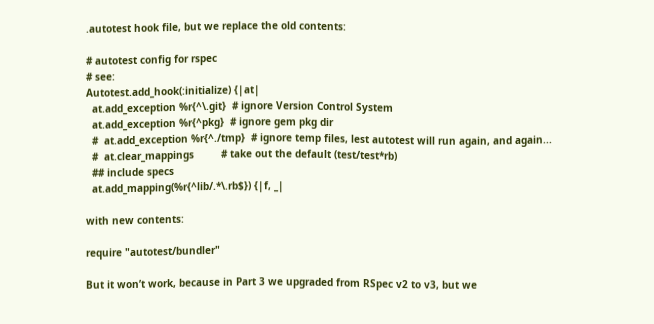.autotest hook file, but we replace the old contents:

# autotest config for rspec
# see:
Autotest.add_hook(:initialize) {|at|
  at.add_exception %r{^\.git}  # ignore Version Control System
  at.add_exception %r{^pkg}  # ignore gem pkg dir
  #  at.add_exception %r{^./tmp}  # ignore temp files, lest autotest will run again, and again...
  #  at.clear_mappings         # take out the default (test/test*rb)
  ## include specs
  at.add_mapping(%r{^lib/.*\.rb$}) {|f, _|

with new contents:

require "autotest/bundler"

But it won’t work, because in Part 3 we upgraded from RSpec v2 to v3, but we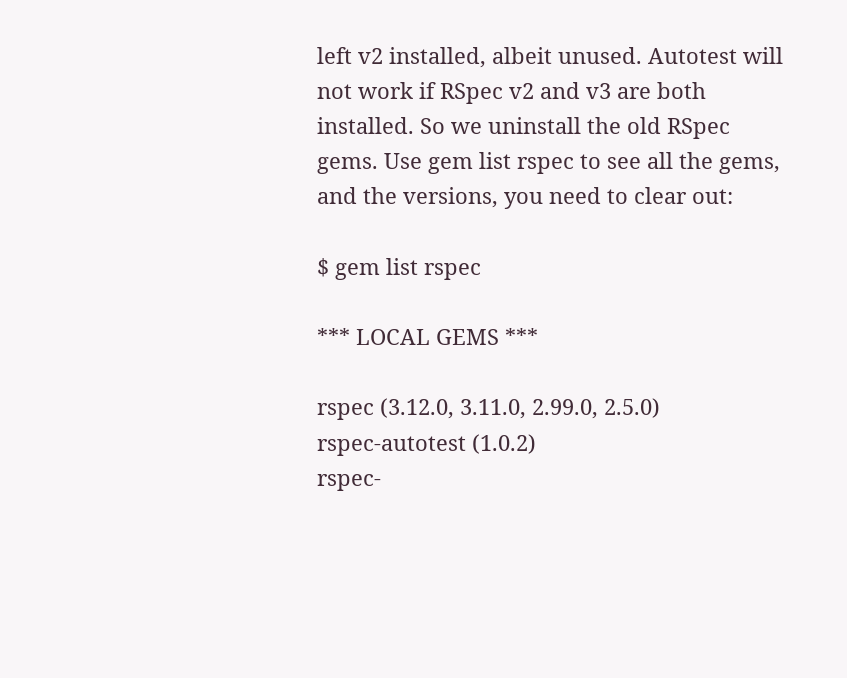left v2 installed, albeit unused. Autotest will not work if RSpec v2 and v3 are both installed. So we uninstall the old RSpec gems. Use gem list rspec to see all the gems, and the versions, you need to clear out:

$ gem list rspec

*** LOCAL GEMS ***

rspec (3.12.0, 3.11.0, 2.99.0, 2.5.0)
rspec-autotest (1.0.2)
rspec-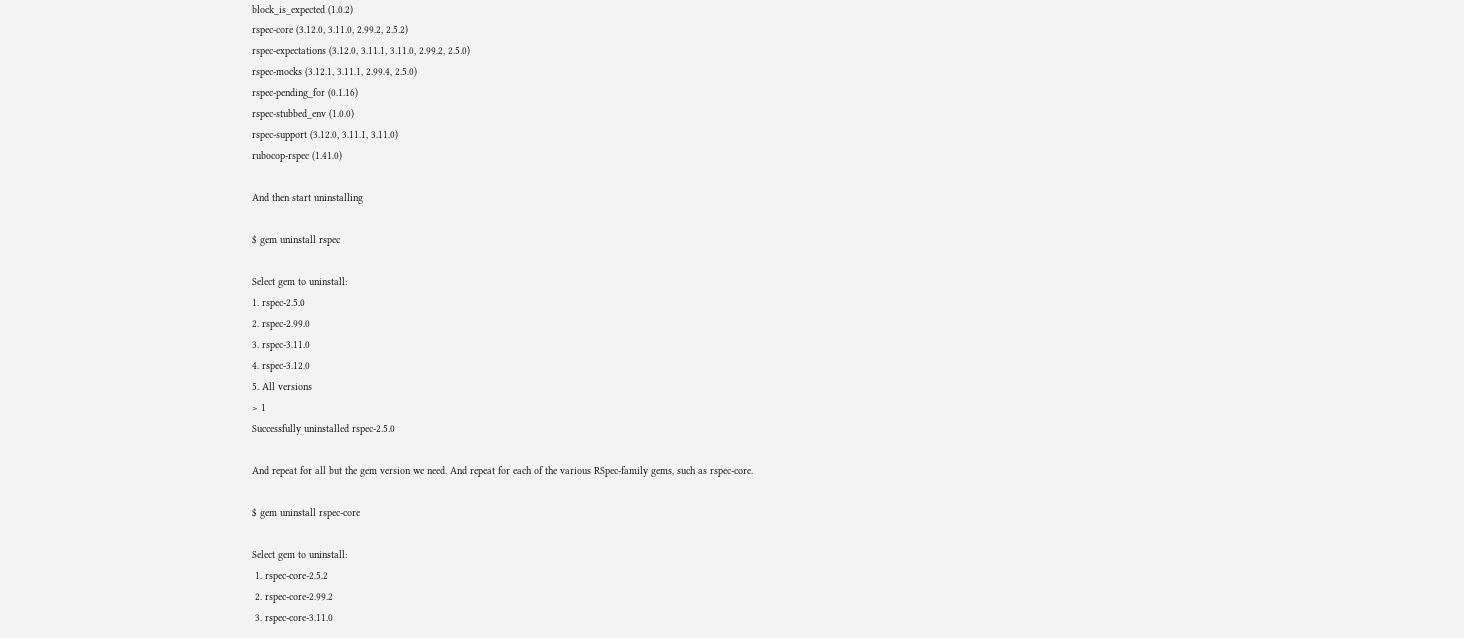block_is_expected (1.0.2)
rspec-core (3.12.0, 3.11.0, 2.99.2, 2.5.2)
rspec-expectations (3.12.0, 3.11.1, 3.11.0, 2.99.2, 2.5.0)
rspec-mocks (3.12.1, 3.11.1, 2.99.4, 2.5.0)
rspec-pending_for (0.1.16)
rspec-stubbed_env (1.0.0)
rspec-support (3.12.0, 3.11.1, 3.11.0)
rubocop-rspec (1.41.0)

And then start uninstalling

$ gem uninstall rspec

Select gem to uninstall:
1. rspec-2.5.0
2. rspec-2.99.0
3. rspec-3.11.0
4. rspec-3.12.0
5. All versions
> 1
Successfully uninstalled rspec-2.5.0

And repeat for all but the gem version we need. And repeat for each of the various RSpec-family gems, such as rspec-core.

$ gem uninstall rspec-core

Select gem to uninstall:
 1. rspec-core-2.5.2
 2. rspec-core-2.99.2
 3. rspec-core-3.11.0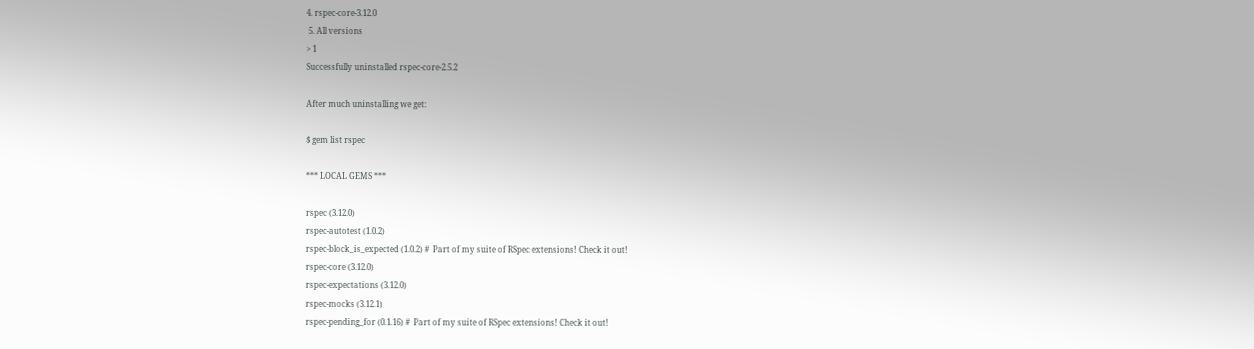4. rspec-core-3.12.0
 5. All versions
> 1
Successfully uninstalled rspec-core-2.5.2

After much uninstalling we get:

$ gem list rspec

*** LOCAL GEMS ***

rspec (3.12.0)
rspec-autotest (1.0.2)
rspec-block_is_expected (1.0.2) #  Part of my suite of RSpec extensions! Check it out!
rspec-core (3.12.0)
rspec-expectations (3.12.0)
rspec-mocks (3.12.1)
rspec-pending_for (0.1.16) #  Part of my suite of RSpec extensions! Check it out!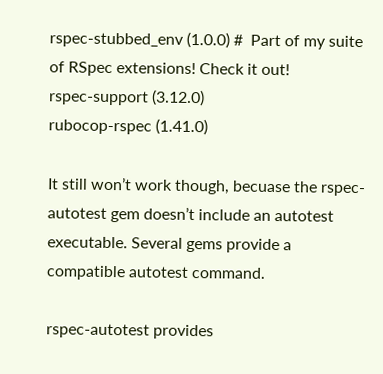rspec-stubbed_env (1.0.0) #  Part of my suite of RSpec extensions! Check it out!
rspec-support (3.12.0)
rubocop-rspec (1.41.0)

It still won’t work though, becuase the rspec-autotest gem doesn’t include an autotest executable. Several gems provide a compatible autotest command.

rspec-autotest provides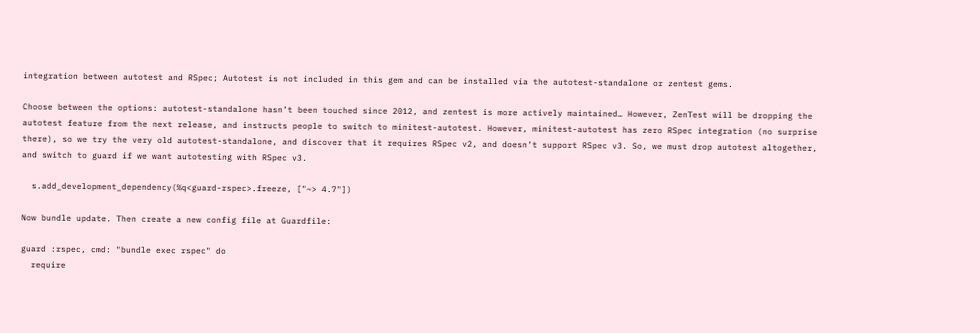integration between autotest and RSpec; Autotest is not included in this gem and can be installed via the autotest-standalone or zentest gems.

Choose between the options: autotest-standalone hasn’t been touched since 2012, and zentest is more actively maintained… However, ZenTest will be dropping the autotest feature from the next release, and instructs people to switch to minitest-autotest. However, minitest-autotest has zero RSpec integration (no surprise there), so we try the very old autotest-standalone, and discover that it requires RSpec v2, and doesn’t support RSpec v3. So, we must drop autotest altogether, and switch to guard if we want autotesting with RSpec v3.

  s.add_development_dependency(%q<guard-rspec>.freeze, ["~> 4.7"])

Now bundle update. Then create a new config file at Guardfile:

guard :rspec, cmd: "bundle exec rspec" do
  require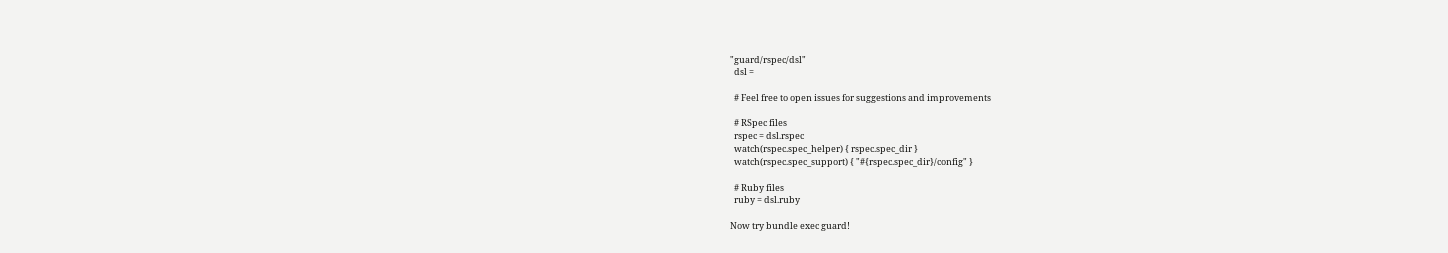"guard/rspec/dsl"
  dsl =

  # Feel free to open issues for suggestions and improvements

  # RSpec files
  rspec = dsl.rspec
  watch(rspec.spec_helper) { rspec.spec_dir }
  watch(rspec.spec_support) { "#{rspec.spec_dir}/config" }

  # Ruby files
  ruby = dsl.ruby

Now try bundle exec guard!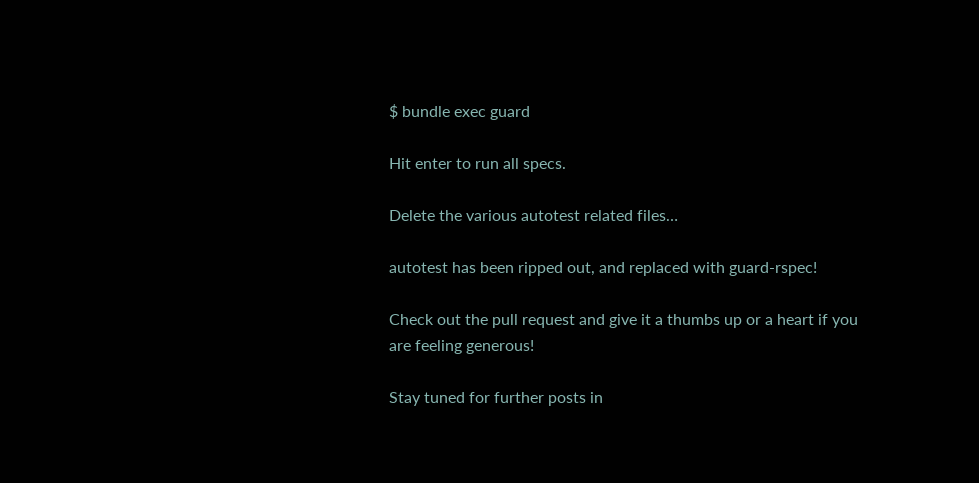$ bundle exec guard

Hit enter to run all specs.

Delete the various autotest related files…

autotest has been ripped out, and replaced with guard-rspec!

Check out the pull request and give it a thumbs up or a heart if you are feeling generous!

Stay tuned for further posts in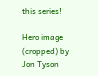this series!

Hero image (cropped) by Jon Tyson